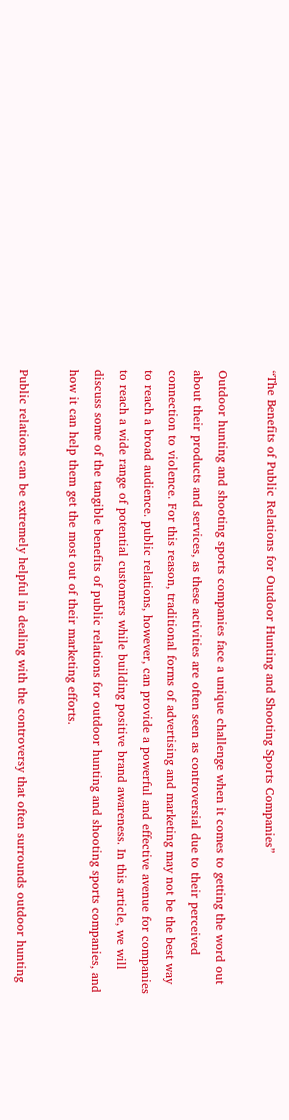“The Benefits of Public Relations for Outdoor Hunting and Shooting Sports Companies”

Outdoor hunting and shooting sports companies face a unique challenge when it comes to getting the word out about their products and services, as these activities are often seen as controversial due to their perceived connection to violence. For this reason, traditional forms of advertising and marketing may not be the best way to reach a broad audience. public relations, however, can provide a powerful and effective avenue for companies to reach a wide range of potential customers while building positive brand awareness. In this article, we will discuss some of the tangible benefits of public relations for outdoor hunting and shooting sports companies, and how it can help them get the most out of their marketing efforts.

Public relations can be extremely helpful in dealing with the controversy that often surrounds outdoor hunting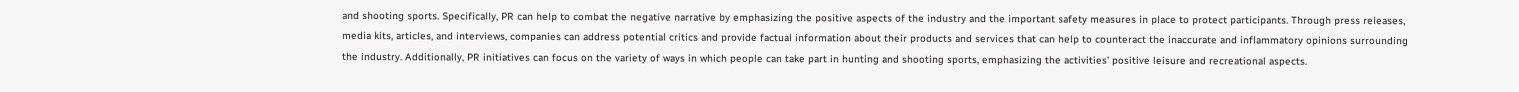and shooting sports. Specifically, PR can help to combat the negative narrative by emphasizing the positive aspects of the industry and the important safety measures in place to protect participants. Through press releases, media kits, articles, and interviews, companies can address potential critics and provide factual information about their products and services that can help to counteract the inaccurate and inflammatory opinions surrounding the industry. Additionally, PR initiatives can focus on the variety of ways in which people can take part in hunting and shooting sports, emphasizing the activities’ positive leisure and recreational aspects.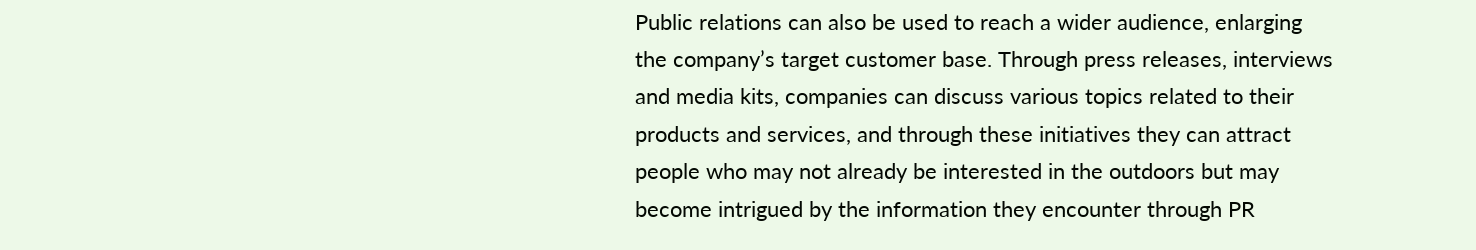Public relations can also be used to reach a wider audience, enlarging the company’s target customer base. Through press releases, interviews and media kits, companies can discuss various topics related to their products and services, and through these initiatives they can attract people who may not already be interested in the outdoors but may become intrigued by the information they encounter through PR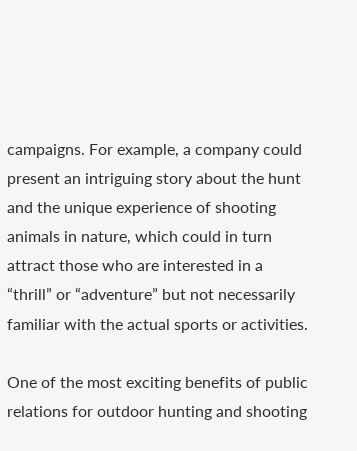campaigns. For example, a company could present an intriguing story about the hunt and the unique experience of shooting animals in nature, which could in turn attract those who are interested in a “thrill” or “adventure” but not necessarily familiar with the actual sports or activities.

One of the most exciting benefits of public relations for outdoor hunting and shooting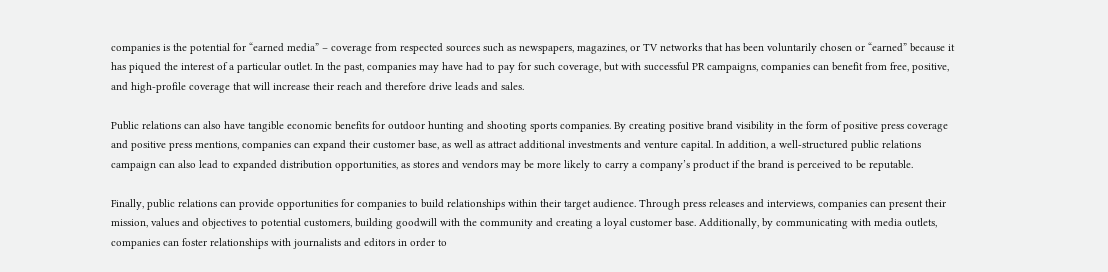companies is the potential for “earned media” – coverage from respected sources such as newspapers, magazines, or TV networks that has been voluntarily chosen or “earned” because it has piqued the interest of a particular outlet. In the past, companies may have had to pay for such coverage, but with successful PR campaigns, companies can benefit from free, positive, and high-profile coverage that will increase their reach and therefore drive leads and sales.

Public relations can also have tangible economic benefits for outdoor hunting and shooting sports companies. By creating positive brand visibility in the form of positive press coverage and positive press mentions, companies can expand their customer base, as well as attract additional investments and venture capital. In addition, a well-structured public relations campaign can also lead to expanded distribution opportunities, as stores and vendors may be more likely to carry a company’s product if the brand is perceived to be reputable.

Finally, public relations can provide opportunities for companies to build relationships within their target audience. Through press releases and interviews, companies can present their mission, values and objectives to potential customers, building goodwill with the community and creating a loyal customer base. Additionally, by communicating with media outlets, companies can foster relationships with journalists and editors in order to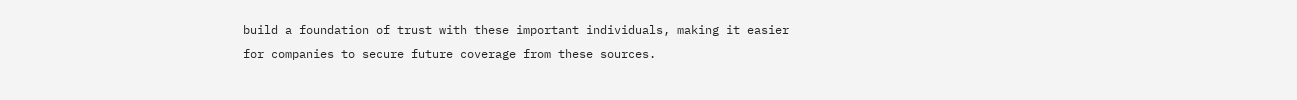build a foundation of trust with these important individuals, making it easier for companies to secure future coverage from these sources.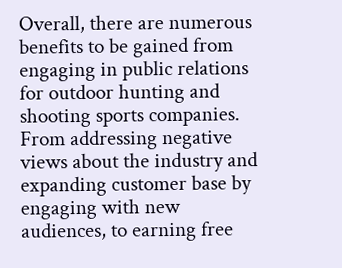Overall, there are numerous benefits to be gained from engaging in public relations for outdoor hunting and shooting sports companies. From addressing negative views about the industry and expanding customer base by engaging with new audiences, to earning free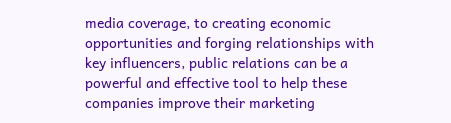media coverage, to creating economic opportunities and forging relationships with key influencers, public relations can be a powerful and effective tool to help these companies improve their marketing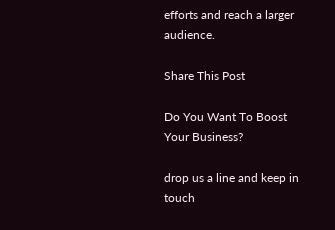efforts and reach a larger audience.

Share This Post

Do You Want To Boost Your Business?

drop us a line and keep in touch